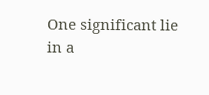One significant lie in a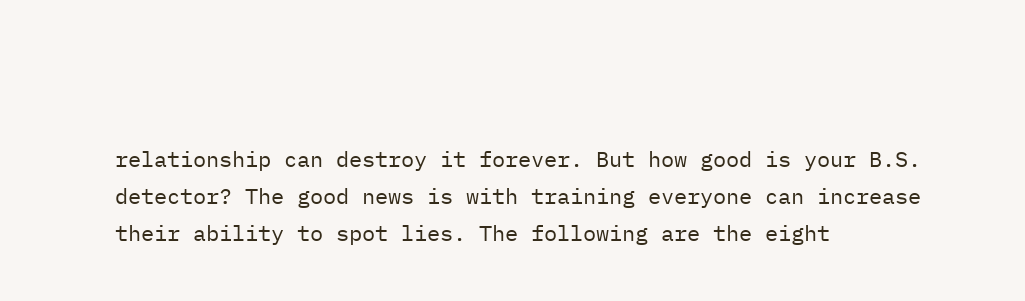relationship can destroy it forever. But how good is your B.S. detector? The good news is with training everyone can increase their ability to spot lies. The following are the eight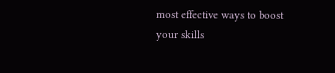most effective ways to boost your skills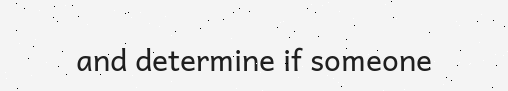and determine if someone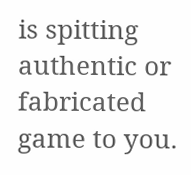is spitting authentic or fabricated game to you.